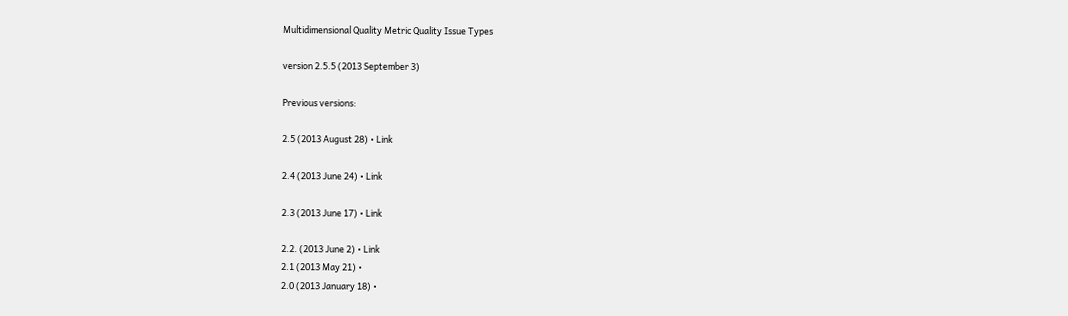Multidimensional Quality Metric Quality Issue Types

version 2.5.5 (2013 September 3)

Previous versions:

2.5 (2013 August 28) • Link

2.4 (2013 June 24) • Link

2.3 (2013 June 17) • Link

2.2. (2013 June 2) • Link
2.1 (2013 May 21) •
2.0 (2013 January 18) •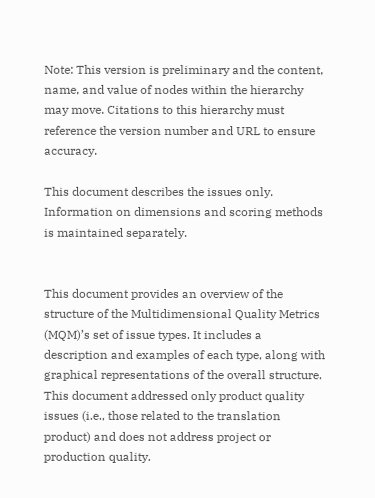Note: This version is preliminary and the content, name, and value of nodes within the hierarchy may move. Citations to this hierarchy must reference the version number and URL to ensure accuracy.

This document describes the issues only. Information on dimensions and scoring methods is maintained separately.


This document provides an overview of the structure of the Multidimensional Quality Metrics (MQM)’s set of issue types. It includes a description and examples of each type, along with graphical representations of the overall structure. This document addressed only product quality issues (i.e., those related to the translation product) and does not address project or production quality.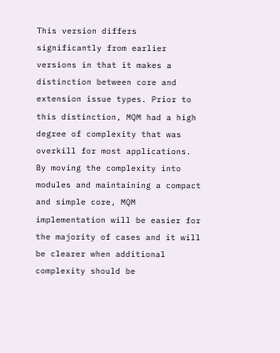This version differs significantly from earlier versions in that it makes a distinction between core and extension issue types. Prior to this distinction, MQM had a high degree of complexity that was overkill for most applications. By moving the complexity into modules and maintaining a compact and simple core, MQM implementation will be easier for the majority of cases and it will be clearer when additional complexity should be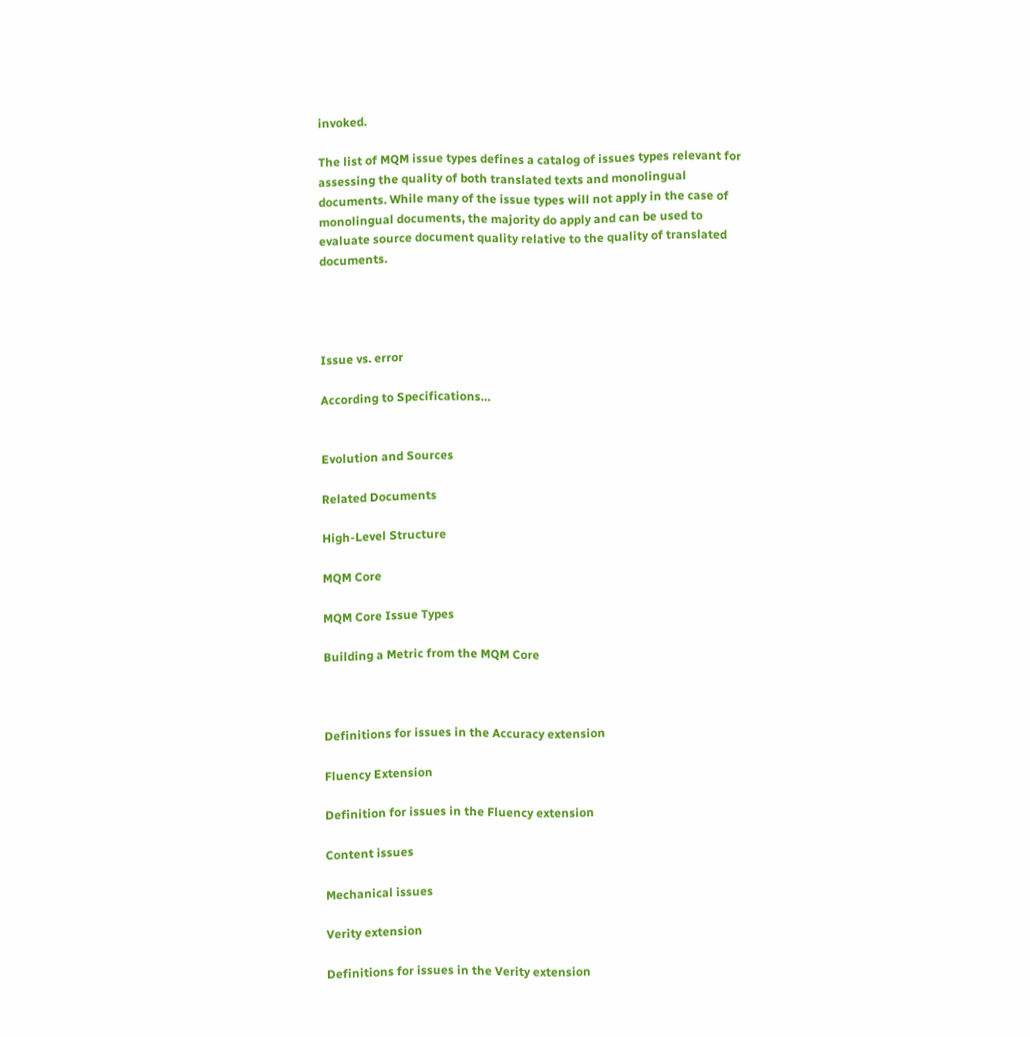invoked.

The list of MQM issue types defines a catalog of issues types relevant for assessing the quality of both translated texts and monolingual documents. While many of the issue types will not apply in the case of monolingual documents, the majority do apply and can be used to evaluate source document quality relative to the quality of translated documents.




Issue vs. error

According to Specifications…


Evolution and Sources

Related Documents

High-Level Structure

MQM Core

MQM Core Issue Types

Building a Metric from the MQM Core



Definitions for issues in the Accuracy extension

Fluency Extension

Definition for issues in the Fluency extension

Content issues

Mechanical issues

Verity extension

Definitions for issues in the Verity extension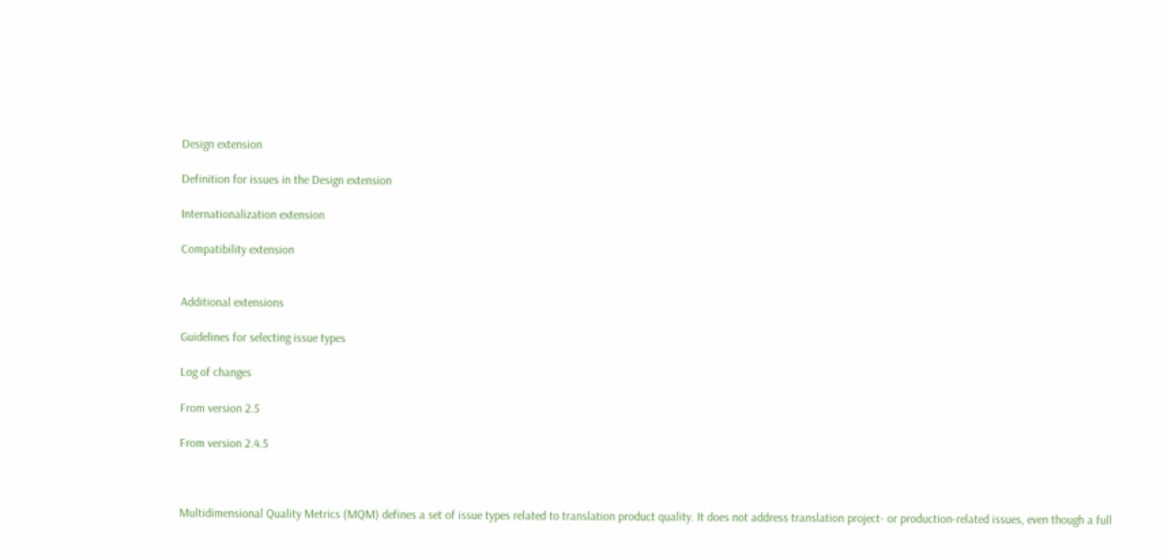Design extension

Definition for issues in the Design extension

Internationalization extension

Compatibility extension


Additional extensions

Guidelines for selecting issue types

Log of changes

From version 2.5

From version 2.4.5



Multidimensional Quality Metrics (MQM) defines a set of issue types related to translation product quality. It does not address translation project- or production-related issues, even though a full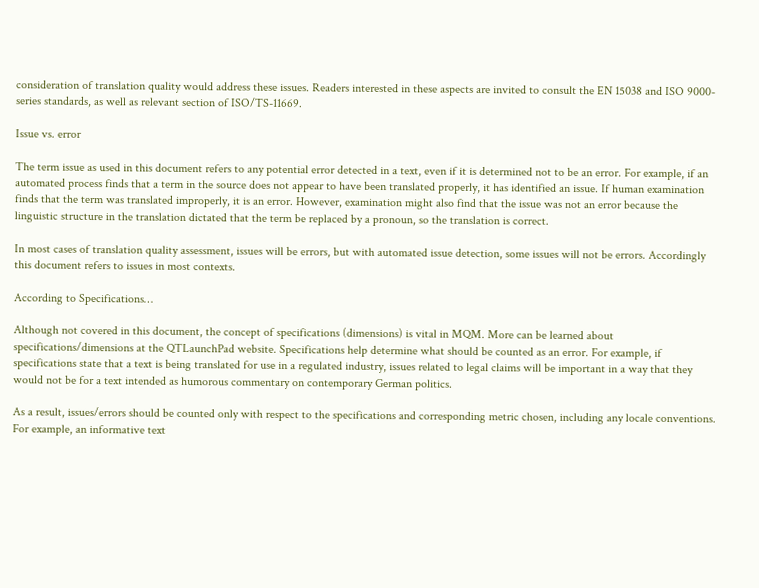consideration of translation quality would address these issues. Readers interested in these aspects are invited to consult the EN 15038 and ISO 9000-series standards, as well as relevant section of ISO/TS-11669.

Issue vs. error

The term issue as used in this document refers to any potential error detected in a text, even if it is determined not to be an error. For example, if an automated process finds that a term in the source does not appear to have been translated properly, it has identified an issue. If human examination finds that the term was translated improperly, it is an error. However, examination might also find that the issue was not an error because the linguistic structure in the translation dictated that the term be replaced by a pronoun, so the translation is correct.

In most cases of translation quality assessment, issues will be errors, but with automated issue detection, some issues will not be errors. Accordingly this document refers to issues in most contexts.

According to Specifications…

Although not covered in this document, the concept of specifications (dimensions) is vital in MQM. More can be learned about specifications/dimensions at the QTLaunchPad website. Specifications help determine what should be counted as an error. For example, if specifications state that a text is being translated for use in a regulated industry, issues related to legal claims will be important in a way that they would not be for a text intended as humorous commentary on contemporary German politics.

As a result, issues/errors should be counted only with respect to the specifications and corresponding metric chosen, including any locale conventions. For example, an informative text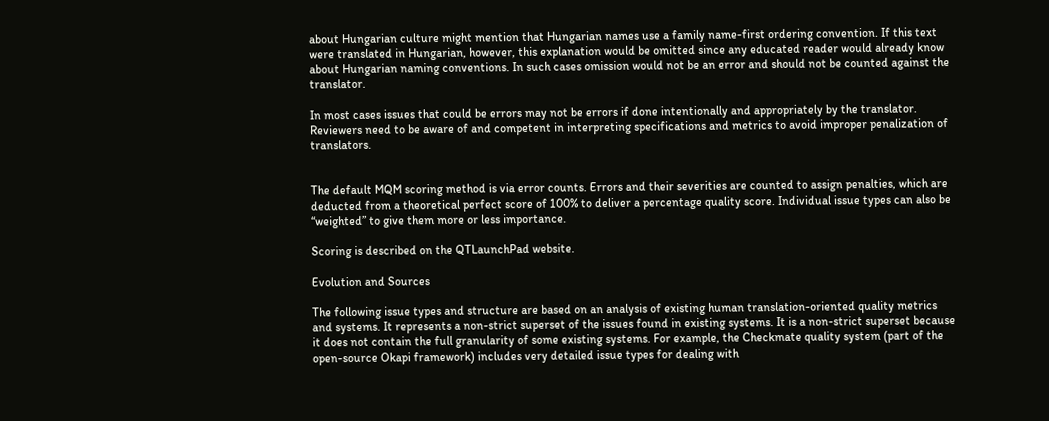about Hungarian culture might mention that Hungarian names use a family name-first ordering convention. If this text were translated in Hungarian, however, this explanation would be omitted since any educated reader would already know about Hungarian naming conventions. In such cases omission would not be an error and should not be counted against the translator.

In most cases issues that could be errors may not be errors if done intentionally and appropriately by the translator. Reviewers need to be aware of and competent in interpreting specifications and metrics to avoid improper penalization of translators.


The default MQM scoring method is via error counts. Errors and their severities are counted to assign penalties, which are deducted from a theoretical perfect score of 100% to deliver a percentage quality score. Individual issue types can also be “weighted” to give them more or less importance.

Scoring is described on the QTLaunchPad website.

Evolution and Sources

The following issue types and structure are based on an analysis of existing human translation-oriented quality metrics and systems. It represents a non-strict superset of the issues found in existing systems. It is a non-strict superset because it does not contain the full granularity of some existing systems. For example, the Checkmate quality system (part of the open-source Okapi framework) includes very detailed issue types for dealing with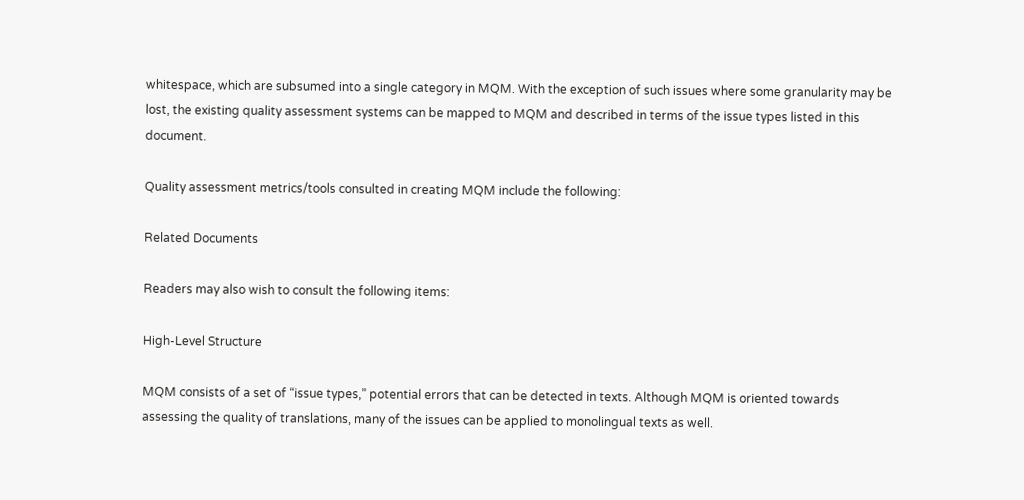whitespace, which are subsumed into a single category in MQM. With the exception of such issues where some granularity may be lost, the existing quality assessment systems can be mapped to MQM and described in terms of the issue types listed in this document.

Quality assessment metrics/tools consulted in creating MQM include the following:

Related Documents

Readers may also wish to consult the following items:

High-Level Structure

MQM consists of a set of “issue types,” potential errors that can be detected in texts. Although MQM is oriented towards assessing the quality of translations, many of the issues can be applied to monolingual texts as well.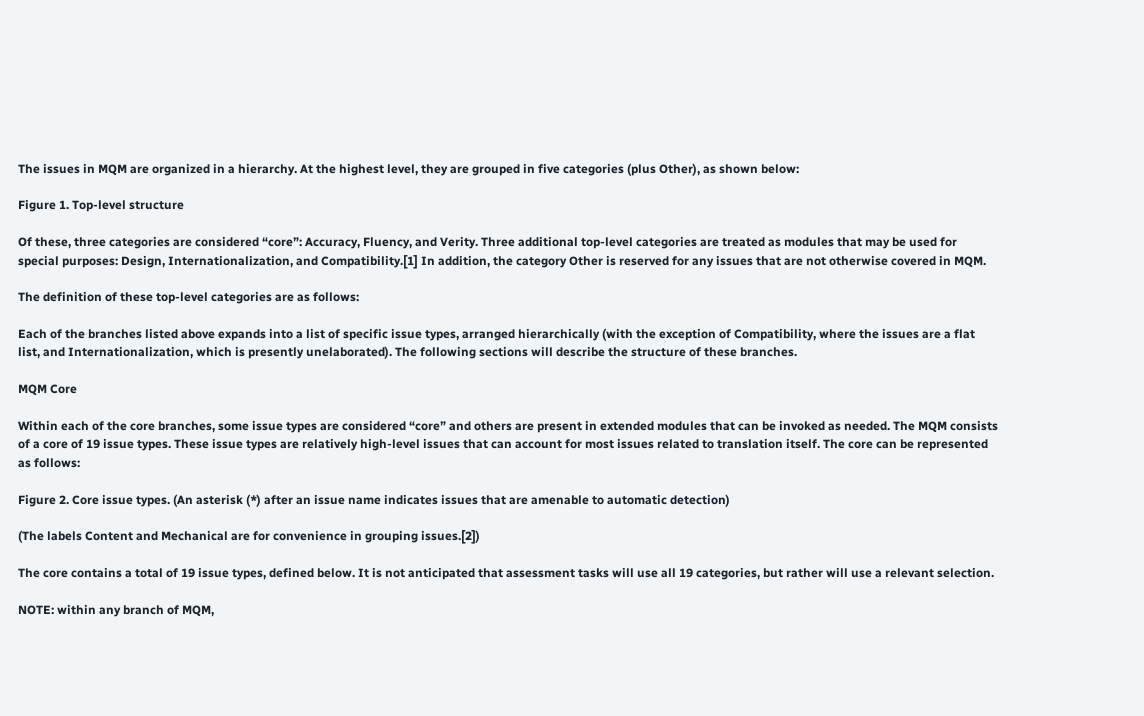The issues in MQM are organized in a hierarchy. At the highest level, they are grouped in five categories (plus Other), as shown below:

Figure 1. Top-level structure

Of these, three categories are considered “core”: Accuracy, Fluency, and Verity. Three additional top-level categories are treated as modules that may be used for special purposes: Design, Internationalization, and Compatibility.[1] In addition, the category Other is reserved for any issues that are not otherwise covered in MQM.

The definition of these top-level categories are as follows:

Each of the branches listed above expands into a list of specific issue types, arranged hierarchically (with the exception of Compatibility, where the issues are a flat list, and Internationalization, which is presently unelaborated). The following sections will describe the structure of these branches.

MQM Core

Within each of the core branches, some issue types are considered “core” and others are present in extended modules that can be invoked as needed. The MQM consists of a core of 19 issue types. These issue types are relatively high-level issues that can account for most issues related to translation itself. The core can be represented as follows:

Figure 2. Core issue types. (An asterisk (*) after an issue name indicates issues that are amenable to automatic detection)

(The labels Content and Mechanical are for convenience in grouping issues.[2])

The core contains a total of 19 issue types, defined below. It is not anticipated that assessment tasks will use all 19 categories, but rather will use a relevant selection.

NOTE: within any branch of MQM,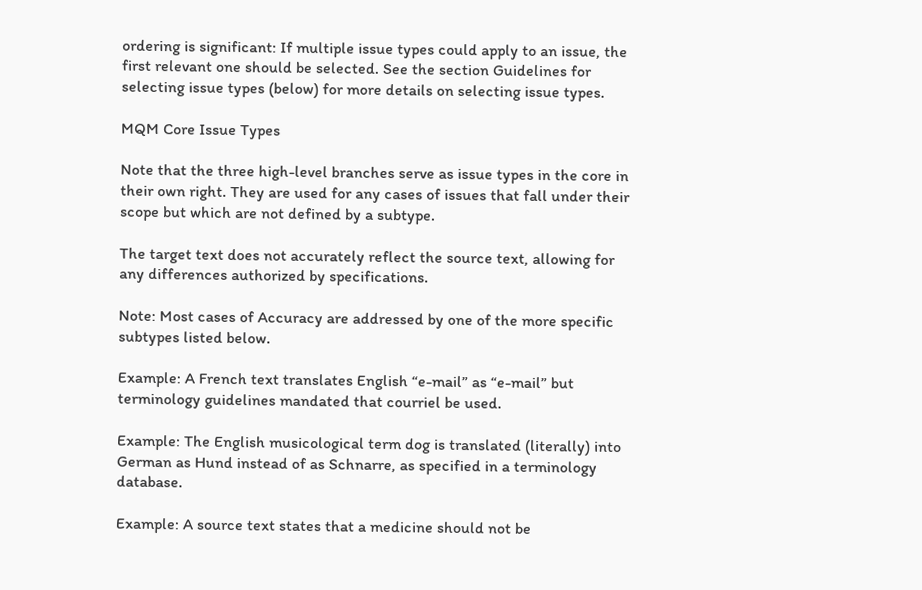ordering is significant: If multiple issue types could apply to an issue, the first relevant one should be selected. See the section Guidelines for selecting issue types (below) for more details on selecting issue types.

MQM Core Issue Types

Note that the three high-level branches serve as issue types in the core in their own right. They are used for any cases of issues that fall under their scope but which are not defined by a subtype.

The target text does not accurately reflect the source text, allowing for any differences authorized by specifications.

Note: Most cases of Accuracy are addressed by one of the more specific subtypes listed below.

Example: A French text translates English “e-mail” as “e-mail” but terminology guidelines mandated that courriel be used.

Example: The English musicological term dog is translated (literally) into German as Hund instead of as Schnarre, as specified in a terminology database.

Example: A source text states that a medicine should not be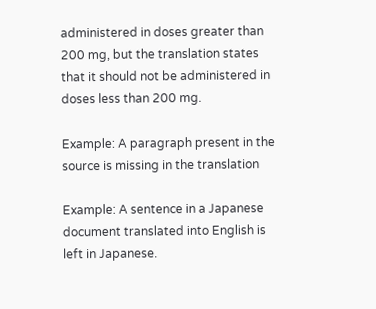administered in doses greater than 200 mg, but the translation states that it should not be administered in doses less than 200 mg.

Example: A paragraph present in the source is missing in the translation

Example: A sentence in a Japanese document translated into English is left in Japanese.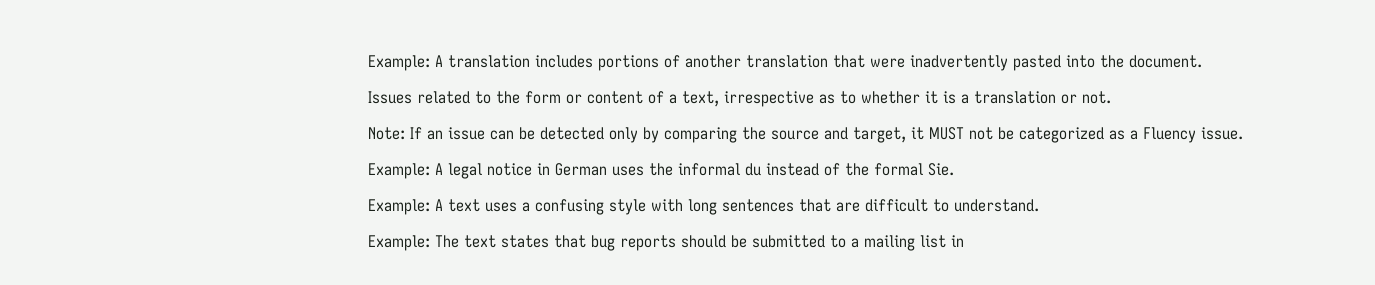Example: A translation includes portions of another translation that were inadvertently pasted into the document.

Issues related to the form or content of a text, irrespective as to whether it is a translation or not.

Note: If an issue can be detected only by comparing the source and target, it MUST not be categorized as a Fluency issue.

Example: A legal notice in German uses the informal du instead of the formal Sie.

Example: A text uses a confusing style with long sentences that are difficult to understand.

Example: The text states that bug reports should be submitted to a mailing list in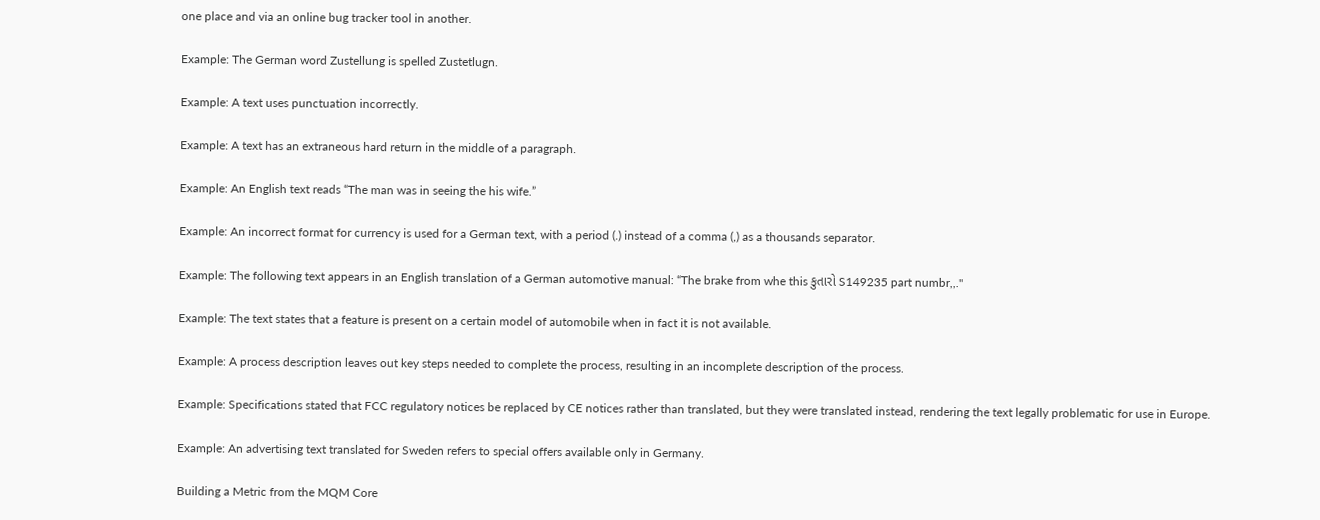one place and via an online bug tracker tool in another.

Example: The German word Zustellung is spelled Zustetlugn.

Example: A text uses punctuation incorrectly.

Example: A text has an extraneous hard return in the middle of a paragraph.

Example: An English text reads “The man was in seeing the his wife.”

Example: An incorrect format for currency is used for a German text, with a period (.) instead of a comma (,) as a thousands separator.

Example: The following text appears in an English translation of a German automotive manual: “The brake from whe this કુતારો S149235 part numbr,,."

Example: The text states that a feature is present on a certain model of automobile when in fact it is not available.

Example: A process description leaves out key steps needed to complete the process, resulting in an incomplete description of the process.

Example: Specifications stated that FCC regulatory notices be replaced by CE notices rather than translated, but they were translated instead, rendering the text legally problematic for use in Europe.

Example: An advertising text translated for Sweden refers to special offers available only in Germany.

Building a Metric from the MQM Core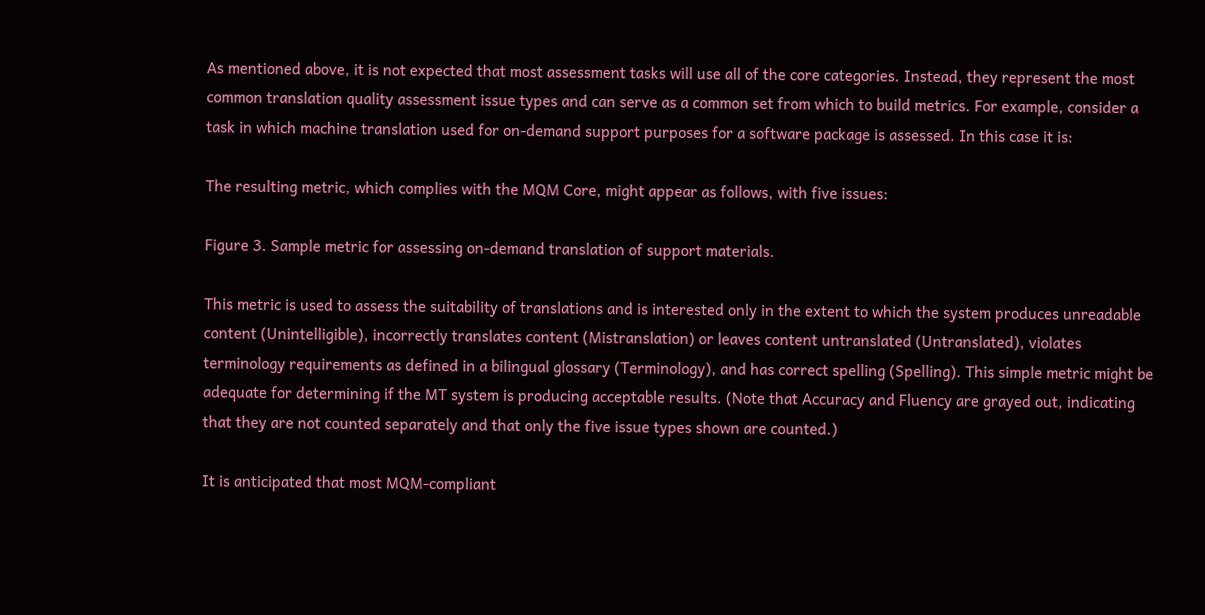As mentioned above, it is not expected that most assessment tasks will use all of the core categories. Instead, they represent the most common translation quality assessment issue types and can serve as a common set from which to build metrics. For example, consider a task in which machine translation used for on-demand support purposes for a software package is assessed. In this case it is:

The resulting metric, which complies with the MQM Core, might appear as follows, with five issues:

Figure 3. Sample metric for assessing on-demand translation of support materials.

This metric is used to assess the suitability of translations and is interested only in the extent to which the system produces unreadable content (Unintelligible), incorrectly translates content (Mistranslation) or leaves content untranslated (Untranslated), violates terminology requirements as defined in a bilingual glossary (Terminology), and has correct spelling (Spelling). This simple metric might be adequate for determining if the MT system is producing acceptable results. (Note that Accuracy and Fluency are grayed out, indicating that they are not counted separately and that only the five issue types shown are counted.)

It is anticipated that most MQM-compliant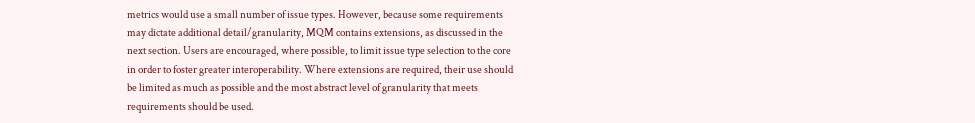metrics would use a small number of issue types. However, because some requirements may dictate additional detail/granularity, MQM contains extensions, as discussed in the next section. Users are encouraged, where possible, to limit issue type selection to the core in order to foster greater interoperability. Where extensions are required, their use should be limited as much as possible and the most abstract level of granularity that meets requirements should be used.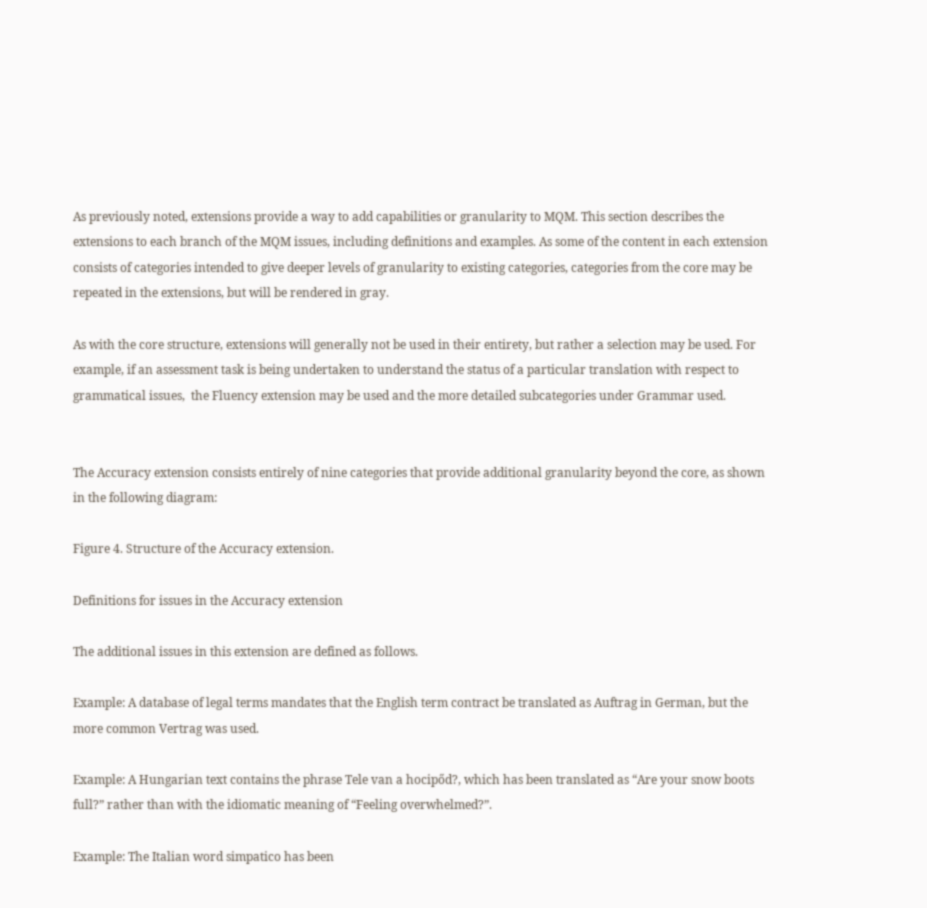As previously noted, extensions provide a way to add capabilities or granularity to MQM. This section describes the extensions to each branch of the MQM issues, including definitions and examples. As some of the content in each extension consists of categories intended to give deeper levels of granularity to existing categories, categories from the core may be repeated in the extensions, but will be rendered in gray.

As with the core structure, extensions will generally not be used in their entirety, but rather a selection may be used. For example, if an assessment task is being undertaken to understand the status of a particular translation with respect to grammatical issues,  the Fluency extension may be used and the more detailed subcategories under Grammar used.


The Accuracy extension consists entirely of nine categories that provide additional granularity beyond the core, as shown in the following diagram:

Figure 4. Structure of the Accuracy extension.

Definitions for issues in the Accuracy extension

The additional issues in this extension are defined as follows.

Example: A database of legal terms mandates that the English term contract be translated as Auftrag in German, but the more common Vertrag was used.

Example: A Hungarian text contains the phrase Tele van a hocipőd?, which has been translated as “Are your snow boots full?” rather than with the idiomatic meaning of “Feeling overwhelmed?”.

Example: The Italian word simpatico has been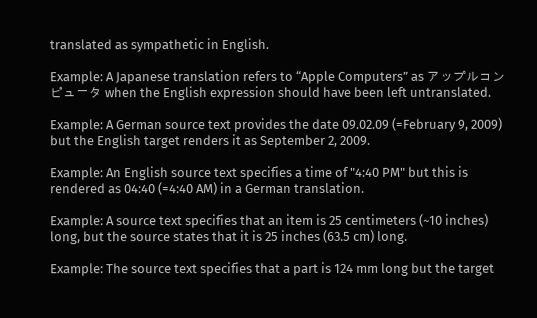translated as sympathetic in English.

Example: A Japanese translation refers to “Apple Computers” as アップルコンピュータ when the English expression should have been left untranslated.

Example: A German source text provides the date 09.02.09 (=February 9, 2009) but the English target renders it as September 2, 2009.

Example: An English source text specifies a time of "4:40 PM" but this is rendered as 04:40 (=4:40 AM) in a German translation.

Example: A source text specifies that an item is 25 centimeters (~10 inches) long, but the source states that it is 25 inches (63.5 cm) long.

Example: The source text specifies that a part is 124 mm long but the target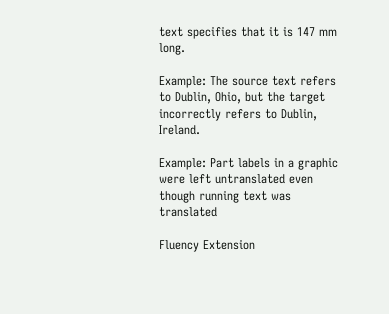text specifies that it is 147 mm long.

Example: The source text refers to Dublin, Ohio, but the target incorrectly refers to Dublin, Ireland.

Example: Part labels in a graphic were left untranslated even though running text was translated

Fluency Extension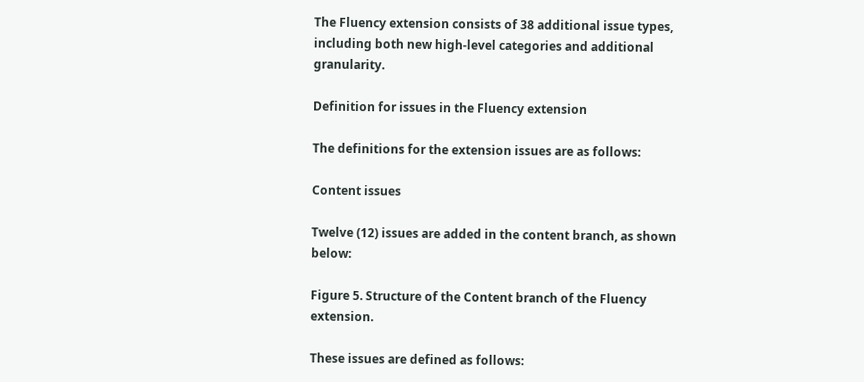The Fluency extension consists of 38 additional issue types, including both new high-level categories and additional granularity.

Definition for issues in the Fluency extension

The definitions for the extension issues are as follows:

Content issues

Twelve (12) issues are added in the content branch, as shown below:

Figure 5. Structure of the Content branch of the Fluency extension.

These issues are defined as follows: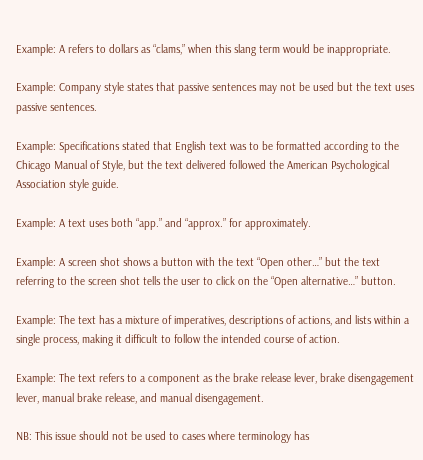Example: A refers to dollars as “clams,” when this slang term would be inappropriate.

Example: Company style states that passive sentences may not be used but the text uses passive sentences.

Example: Specifications stated that English text was to be formatted according to the Chicago Manual of Style, but the text delivered followed the American Psychological Association style guide.

Example: A text uses both “app.” and “approx.” for approximately.

Example: A screen shot shows a button with the text “Open other…” but the text referring to the screen shot tells the user to click on the “Open alternative…” button.

Example: The text has a mixture of imperatives, descriptions of actions, and lists within a single process, making it difficult to follow the intended course of action.

Example: The text refers to a component as the brake release lever, brake disengagement lever, manual brake release, and manual disengagement.

NB: This issue should not be used to cases where terminology has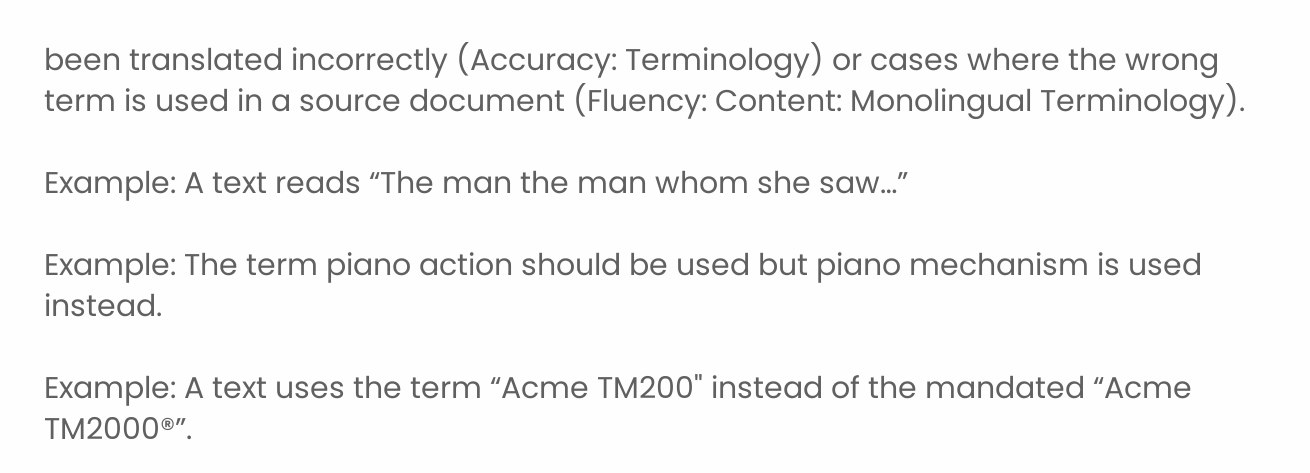been translated incorrectly (Accuracy: Terminology) or cases where the wrong term is used in a source document (Fluency: Content: Monolingual Terminology).

Example: A text reads “The man the man whom she saw…”

Example: The term piano action should be used but piano mechanism is used instead.

Example: A text uses the term “Acme TM200" instead of the mandated “Acme TM2000®”.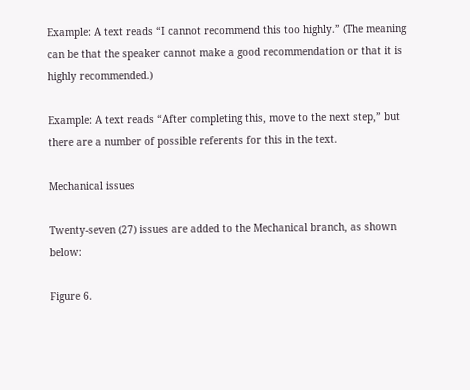Example: A text reads “I cannot recommend this too highly.” (The meaning can be that the speaker cannot make a good recommendation or that it is highly recommended.)

Example: A text reads “After completing this, move to the next step,” but there are a number of possible referents for this in the text.

Mechanical issues

Twenty-seven (27) issues are added to the Mechanical branch, as shown below:

Figure 6.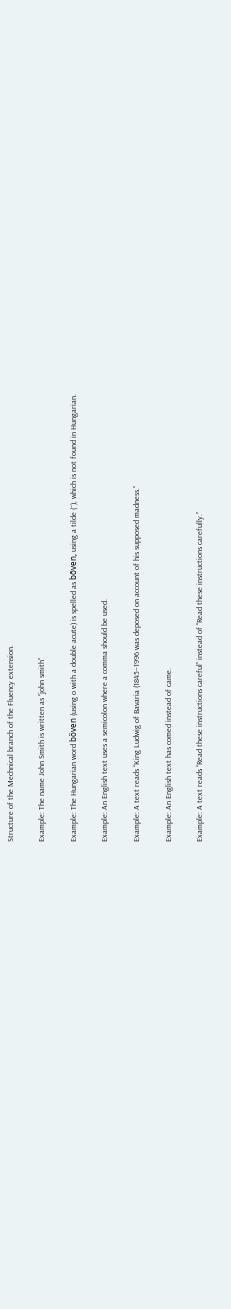Structure of the Mechnical branch of the Fluency extension.

Example: The name John Smith is written as “john smith”

Example: The Hungarian word bőven (using o with a double acute) is spelled as bõven, using a tilde (˜), which is not found in Hungarian.

Example: An English text uses a semicolon where a comma should be used.

Example: A text reads “King Ludwig of Bavaria (1845–1996 was deposed on account of his supposed madness.”

Example: An English text has comed instead of came.

Example: A text reads “Read these instructions careful” instead of “Read these instructions carefully.”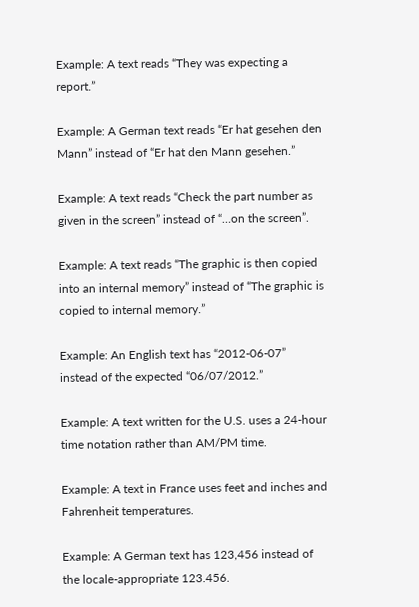Example: A text reads “They was expecting a report.”

Example: A German text reads “Er hat gesehen den Mann” instead of “Er hat den Mann gesehen.”

Example: A text reads “Check the part number as given in the screen” instead of “…on the screen”.

Example: A text reads “The graphic is then copied into an internal memory” instead of “The graphic is copied to internal memory.”

Example: An English text has “2012-06-07” instead of the expected “06/07/2012.”

Example: A text written for the U.S. uses a 24-hour time notation rather than AM/PM time.

Example: A text in France uses feet and inches and Fahrenheit temperatures.

Example: A German text has 123,456 instead of the locale-appropriate 123.456.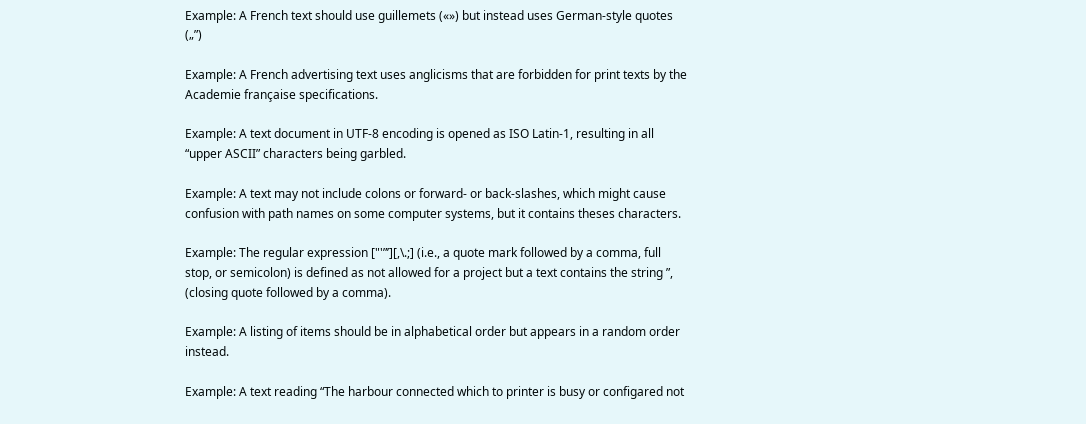Example: A French text should use guillemets («») but instead uses German-style quotes („”)

Example: A French advertising text uses anglicisms that are forbidden for print texts by the Academie française specifications.

Example: A text document in UTF-8 encoding is opened as ISO Latin-1, resulting in all “upper ASCII” characters being garbled.

Example: A text may not include colons or forward- or back-slashes, which might cause confusion with path names on some computer systems, but it contains theses characters.

Example: The regular expression ["'”’][,\.;] (i.e., a quote mark followed by a comma, full stop, or semicolon) is defined as not allowed for a project but a text contains the string ”, (closing quote followed by a comma).

Example: A listing of items should be in alphabetical order but appears in a random order instead.

Example: A text reading “The harbour connected which to printer is busy or configared not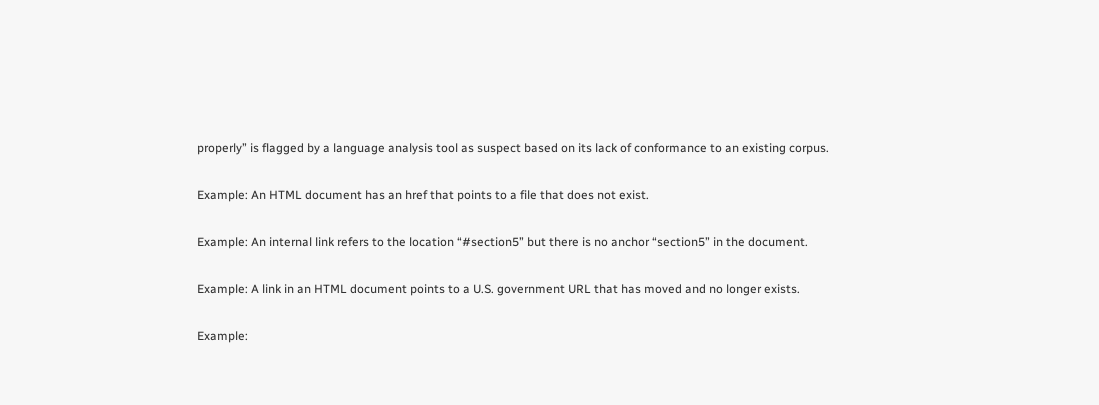properly” is flagged by a language analysis tool as suspect based on its lack of conformance to an existing corpus.

Example: An HTML document has an href that points to a file that does not exist.

Example: An internal link refers to the location “#section5” but there is no anchor “section5” in the document.

Example: A link in an HTML document points to a U.S. government URL that has moved and no longer exists.

Example: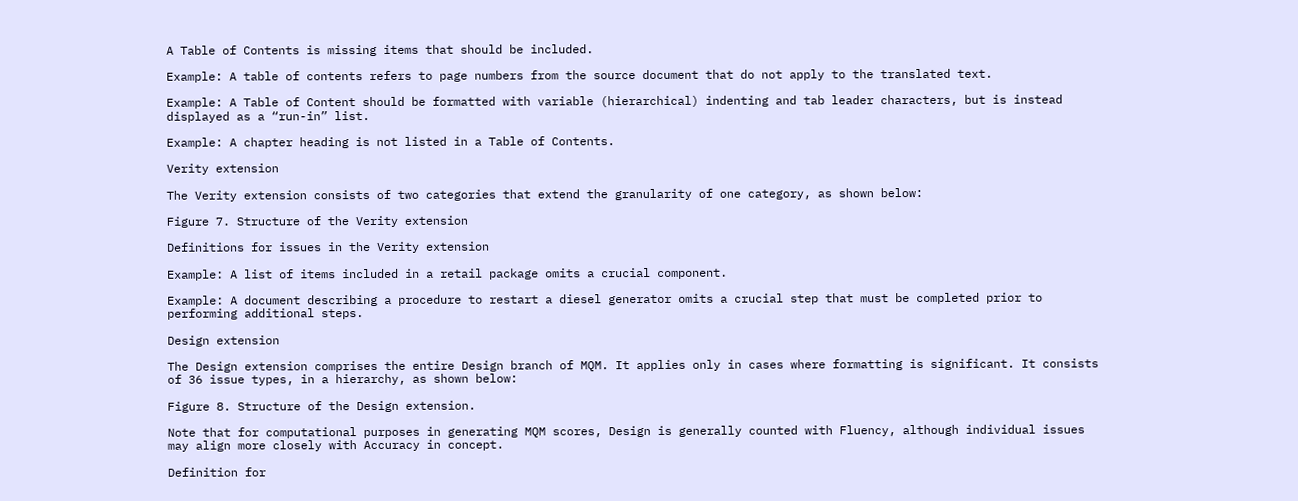A Table of Contents is missing items that should be included.

Example: A table of contents refers to page numbers from the source document that do not apply to the translated text.

Example: A Table of Content should be formatted with variable (hierarchical) indenting and tab leader characters, but is instead displayed as a “run-in” list.

Example: A chapter heading is not listed in a Table of Contents.

Verity extension

The Verity extension consists of two categories that extend the granularity of one category, as shown below:

Figure 7. Structure of the Verity extension

Definitions for issues in the Verity extension

Example: A list of items included in a retail package omits a crucial component.

Example: A document describing a procedure to restart a diesel generator omits a crucial step that must be completed prior to performing additional steps.

Design extension

The Design extension comprises the entire Design branch of MQM. It applies only in cases where formatting is significant. It consists of 36 issue types, in a hierarchy, as shown below:

Figure 8. Structure of the Design extension.

Note that for computational purposes in generating MQM scores, Design is generally counted with Fluency, although individual issues may align more closely with Accuracy in concept.

Definition for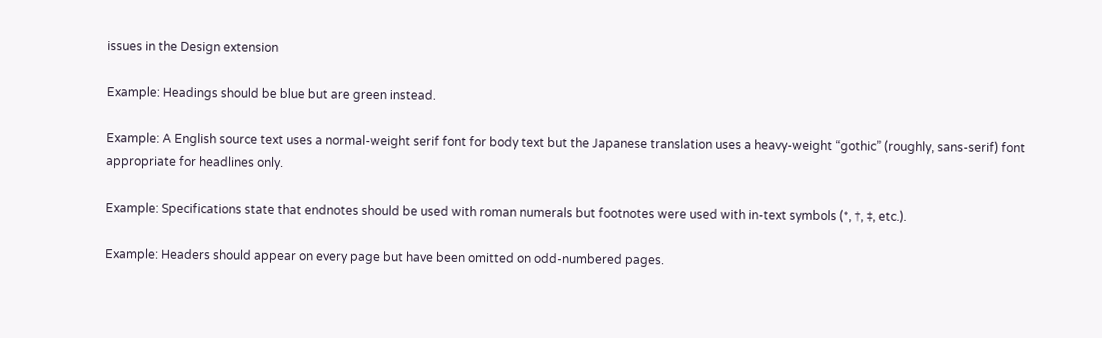issues in the Design extension

Example: Headings should be blue but are green instead.

Example: A English source text uses a normal-weight serif font for body text but the Japanese translation uses a heavy-weight “gothic” (roughly, sans-serif) font appropriate for headlines only.

Example: Specifications state that endnotes should be used with roman numerals but footnotes were used with in-text symbols (*, †, ‡, etc.).

Example: Headers should appear on every page but have been omitted on odd-numbered pages.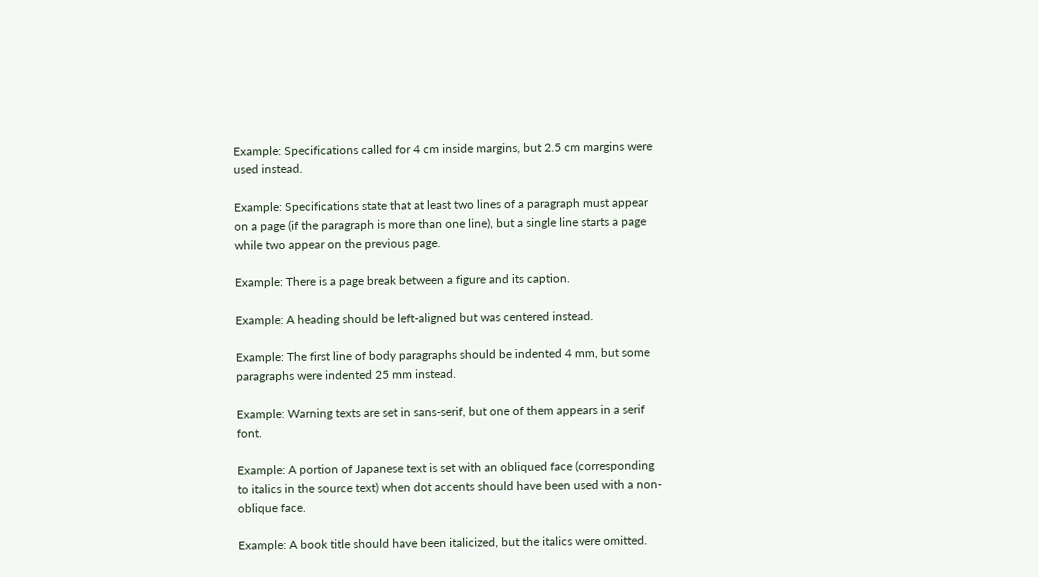Example: Specifications called for 4 cm inside margins, but 2.5 cm margins were used instead.

Example: Specifications state that at least two lines of a paragraph must appear on a page (if the paragraph is more than one line), but a single line starts a page while two appear on the previous page.

Example: There is a page break between a figure and its caption.

Example: A heading should be left-aligned but was centered instead.

Example: The first line of body paragraphs should be indented 4 mm, but some paragraphs were indented 25 mm instead.

Example: Warning texts are set in sans-serif, but one of them appears in a serif font.

Example: A portion of Japanese text is set with an obliqued face (corresponding to italics in the source text) when dot accents should have been used with a non-oblique face.

Example: A book title should have been italicized, but the italics were omitted.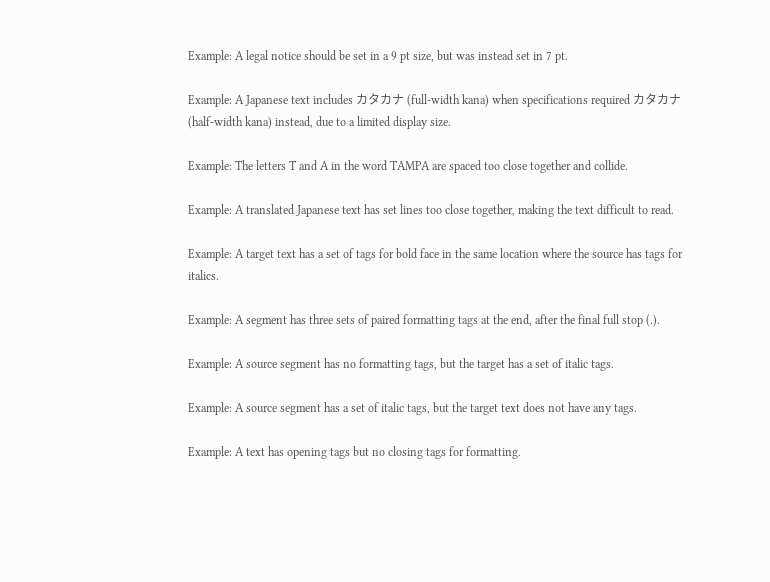Example: A legal notice should be set in a 9 pt size, but was instead set in 7 pt.

Example: A Japanese text includes カタカナ (full-width kana) when specifications required カタカナ (half-width kana) instead, due to a limited display size.

Example: The letters T and A in the word TAMPA are spaced too close together and collide.

Example: A translated Japanese text has set lines too close together, making the text difficult to read.

Example: A target text has a set of tags for bold face in the same location where the source has tags for italics.

Example: A segment has three sets of paired formatting tags at the end, after the final full stop (.).

Example: A source segment has no formatting tags, but the target has a set of italic tags.

Example: A source segment has a set of italic tags, but the target text does not have any tags.

Example: A text has opening tags but no closing tags for formatting.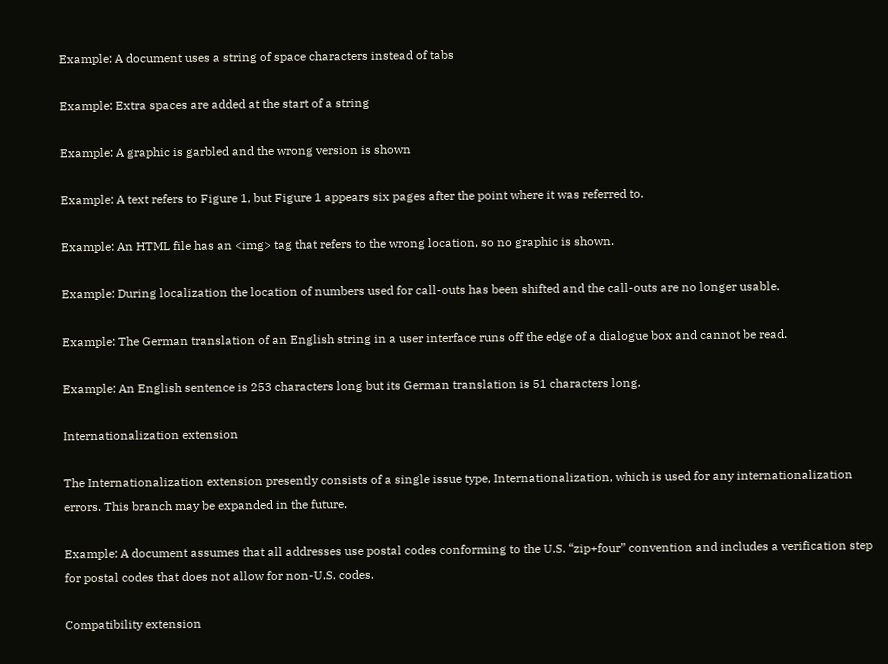Example: A document uses a string of space characters instead of tabs

Example: Extra spaces are added at the start of a string

Example: A graphic is garbled and the wrong version is shown

Example: A text refers to Figure 1, but Figure 1 appears six pages after the point where it was referred to.

Example: An HTML file has an <img> tag that refers to the wrong location, so no graphic is shown.

Example: During localization the location of numbers used for call-outs has been shifted and the call-outs are no longer usable.

Example: The German translation of an English string in a user interface runs off the edge of a dialogue box and cannot be read.

Example: An English sentence is 253 characters long but its German translation is 51 characters long.

Internationalization extension

The Internationalization extension presently consists of a single issue type, Internationalization, which is used for any internationalization errors. This branch may be expanded in the future.

Example: A document assumes that all addresses use postal codes conforming to the U.S. “zip+four” convention and includes a verification step for postal codes that does not allow for non-U.S. codes.

Compatibility extension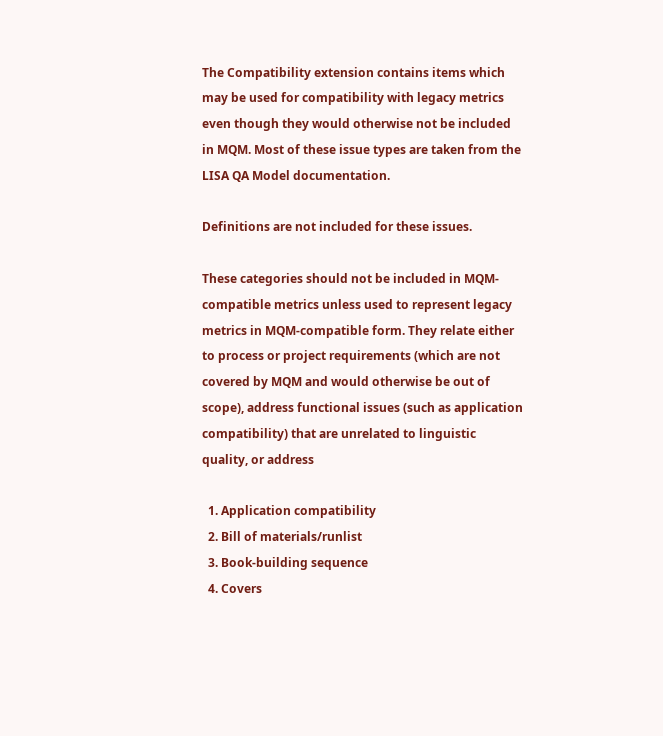The Compatibility extension contains items which may be used for compatibility with legacy metrics even though they would otherwise not be included in MQM. Most of these issue types are taken from the LISA QA Model documentation.

Definitions are not included for these issues.

These categories should not be included in MQM-compatible metrics unless used to represent legacy metrics in MQM-compatible form. They relate either to process or project requirements (which are not covered by MQM and would otherwise be out of scope), address functional issues (such as application compatibility) that are unrelated to linguistic quality, or address

  1. Application compatibility
  2. Bill of materials/runlist
  3. Book-building sequence
  4. Covers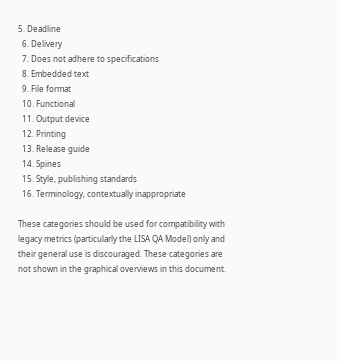5. Deadline
  6. Delivery
  7. Does not adhere to specifications
  8. Embedded text
  9. File format
  10. Functional
  11. Output device
  12. Printing
  13. Release guide
  14. Spines
  15. Style, publishing standards
  16. Terminology, contextually inappropriate

These categories should be used for compatibility with legacy metrics (particularly the LISA QA Model) only and their general use is discouraged. These categories are not shown in the graphical overviews in this document.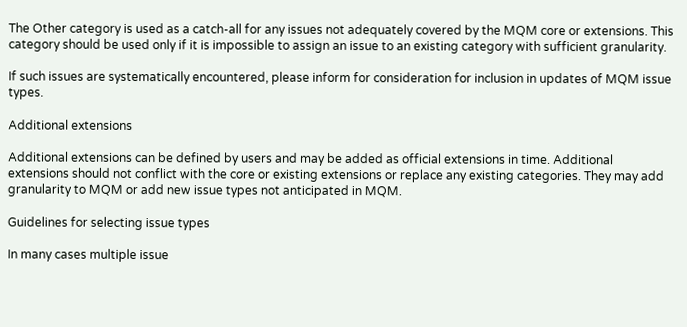The Other category is used as a catch-all for any issues not adequately covered by the MQM core or extensions. This category should be used only if it is impossible to assign an issue to an existing category with sufficient granularity.

If such issues are systematically encountered, please inform for consideration for inclusion in updates of MQM issue types.

Additional extensions

Additional extensions can be defined by users and may be added as official extensions in time. Additional extensions should not conflict with the core or existing extensions or replace any existing categories. They may add granularity to MQM or add new issue types not anticipated in MQM.

Guidelines for selecting issue types

In many cases multiple issue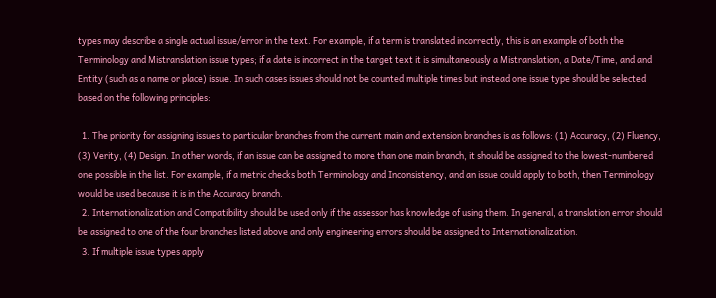types may describe a single actual issue/error in the text. For example, if a term is translated incorrectly, this is an example of both the Terminology and Mistranslation issue types; if a date is incorrect in the target text it is simultaneously a Mistranslation, a Date/Time, and and Entity (such as a name or place) issue. In such cases issues should not be counted multiple times but instead one issue type should be selected based on the following principles:

  1. The priority for assigning issues to particular branches from the current main and extension branches is as follows: (1) Accuracy, (2) Fluency, (3) Verity, (4) Design. In other words, if an issue can be assigned to more than one main branch, it should be assigned to the lowest-numbered one possible in the list. For example, if a metric checks both Terminology and Inconsistency, and an issue could apply to both, then Terminology would be used because it is in the Accuracy branch.
  2. Internationalization and Compatibility should be used only if the assessor has knowledge of using them. In general, a translation error should be assigned to one of the four branches listed above and only engineering errors should be assigned to Internationalization.
  3. If multiple issue types apply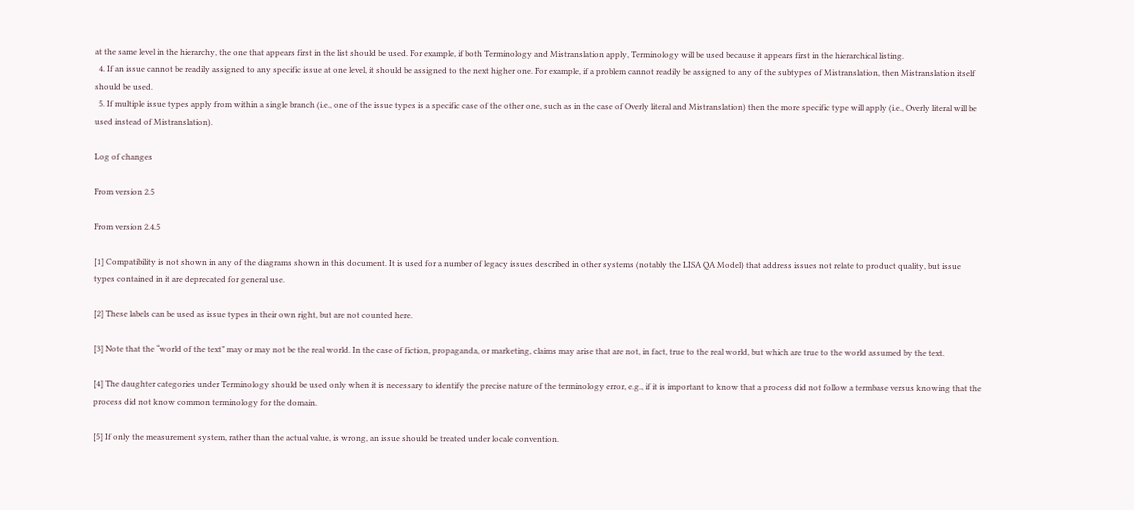at the same level in the hierarchy, the one that appears first in the list should be used. For example, if both Terminology and Mistranslation apply, Terminology will be used because it appears first in the hierarchical listing.
  4. If an issue cannot be readily assigned to any specific issue at one level, it should be assigned to the next higher one. For example, if a problem cannot readily be assigned to any of the subtypes of Mistranslation, then Mistranslation itself should be used.
  5. If multiple issue types apply from within a single branch (i.e., one of the issue types is a specific case of the other one, such as in the case of Overly literal and Mistranslation) then the more specific type will apply (i.e., Overly literal will be used instead of Mistranslation).

Log of changes

From version 2.5

From version 2.4.5

[1] Compatibility is not shown in any of the diagrams shown in this document. It is used for a number of legacy issues described in other systems (notably the LISA QA Model) that address issues not relate to product quality, but issue types contained in it are deprecated for general use.

[2] These labels can be used as issue types in their own right, but are not counted here.

[3] Note that the “world of the text” may or may not be the real world. In the case of fiction, propaganda, or marketing, claims may arise that are not, in fact, true to the real world, but which are true to the world assumed by the text.

[4] The daughter categories under Terminology should be used only when it is necessary to identify the precise nature of the terminology error, e.g., if it is important to know that a process did not follow a termbase versus knowing that the process did not know common terminology for the domain.

[5] If only the measurement system, rather than the actual value, is wrong, an issue should be treated under locale convention.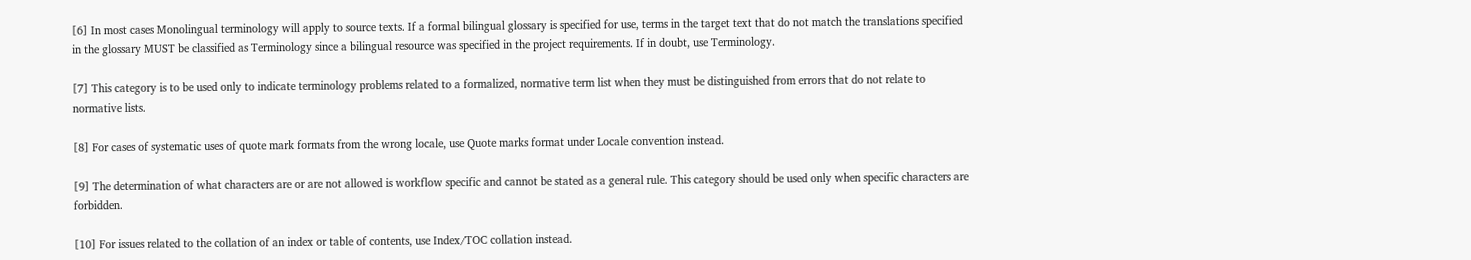[6] In most cases Monolingual terminology will apply to source texts. If a formal bilingual glossary is specified for use, terms in the target text that do not match the translations specified in the glossary MUST be classified as Terminology since a bilingual resource was specified in the project requirements. If in doubt, use Terminology.

[7] This category is to be used only to indicate terminology problems related to a formalized, normative term list when they must be distinguished from errors that do not relate to normative lists.

[8] For cases of systematic uses of quote mark formats from the wrong locale, use Quote marks format under Locale convention instead.

[9] The determination of what characters are or are not allowed is workflow specific and cannot be stated as a general rule. This category should be used only when specific characters are forbidden.

[10] For issues related to the collation of an index or table of contents, use Index/TOC collation instead.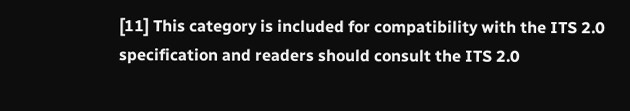[11] This category is included for compatibility with the ITS 2.0 specification and readers should consult the ITS 2.0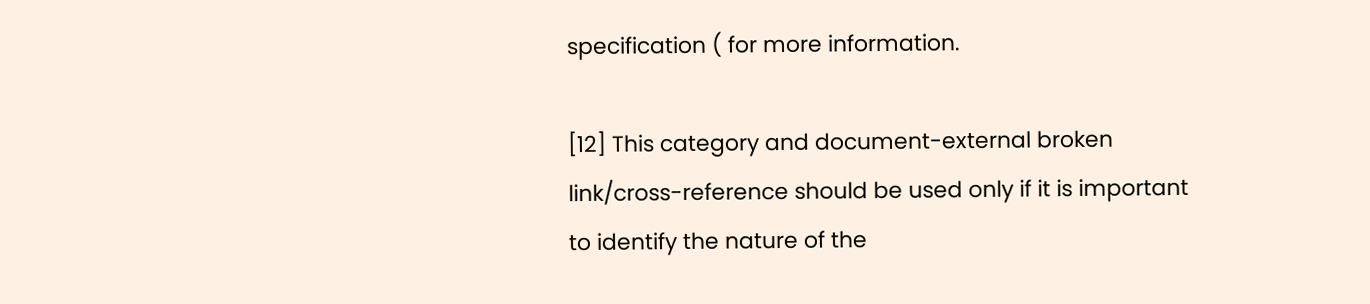specification ( for more information.

[12] This category and document-external broken link/cross-reference should be used only if it is important to identify the nature of the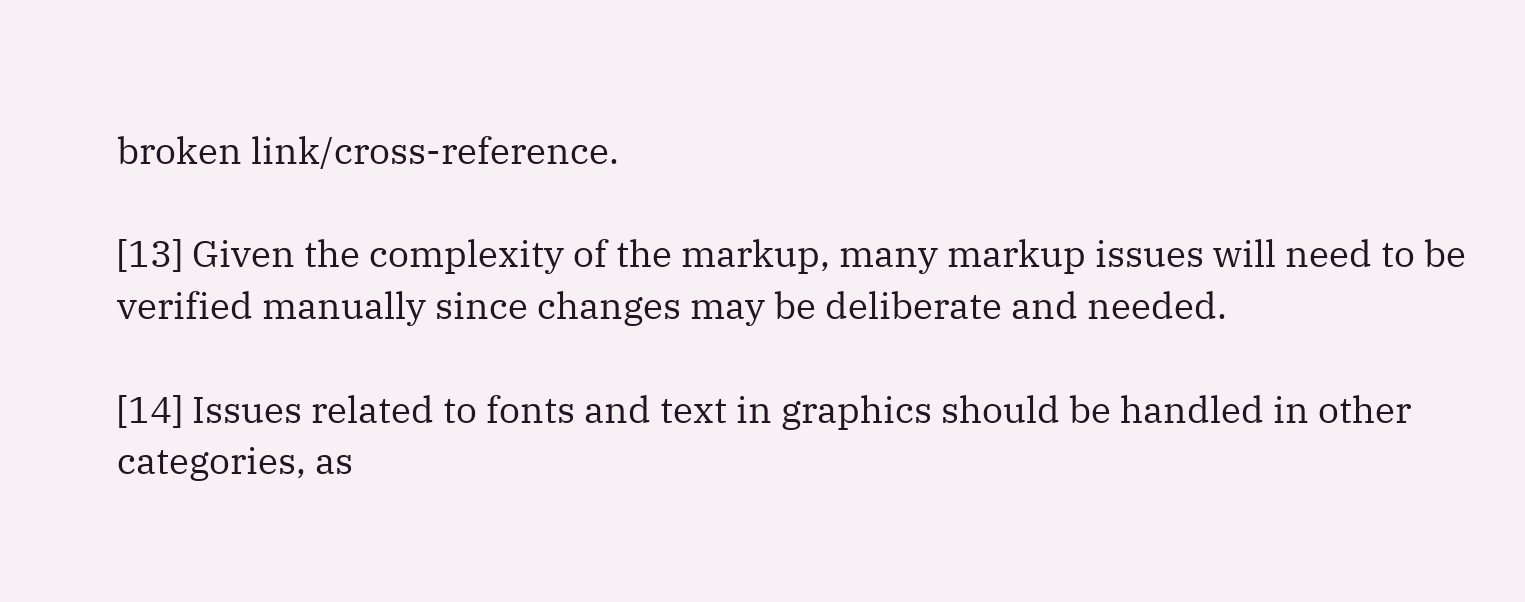broken link/cross-reference.

[13] Given the complexity of the markup, many markup issues will need to be verified manually since changes may be deliberate and needed.

[14] Issues related to fonts and text in graphics should be handled in other categories, as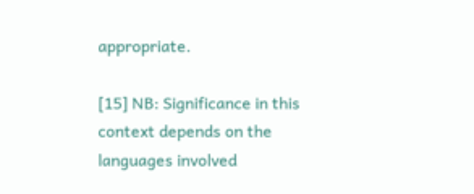appropriate.

[15] NB: Significance in this context depends on the languages involved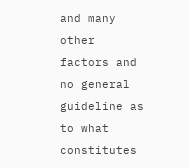and many other factors and no general guideline as to what constitutes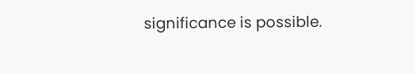significance is possible.